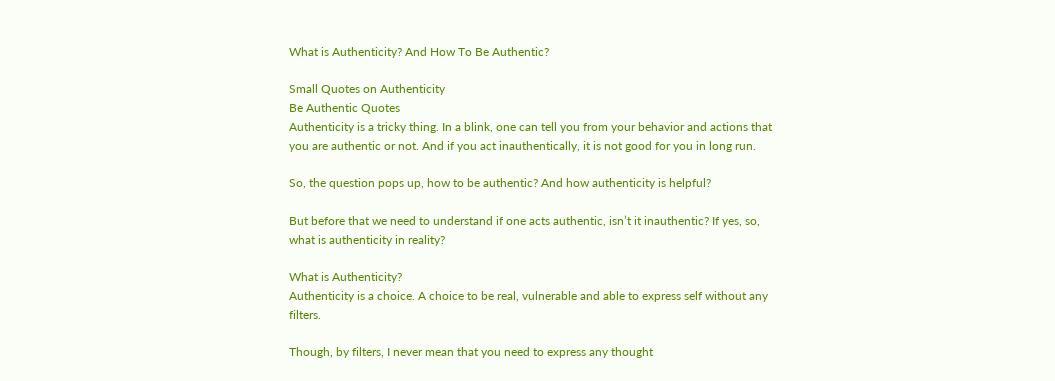What is Authenticity? And How To Be Authentic?

Small Quotes on Authenticity
Be Authentic Quotes
Authenticity is a tricky thing. In a blink, one can tell you from your behavior and actions that you are authentic or not. And if you act inauthentically, it is not good for you in long run.

So, the question pops up, how to be authentic? And how authenticity is helpful?

But before that we need to understand if one acts authentic, isn’t it inauthentic? If yes, so, what is authenticity in reality?

What is Authenticity?
Authenticity is a choice. A choice to be real, vulnerable and able to express self without any filters.

Though, by filters, I never mean that you need to express any thought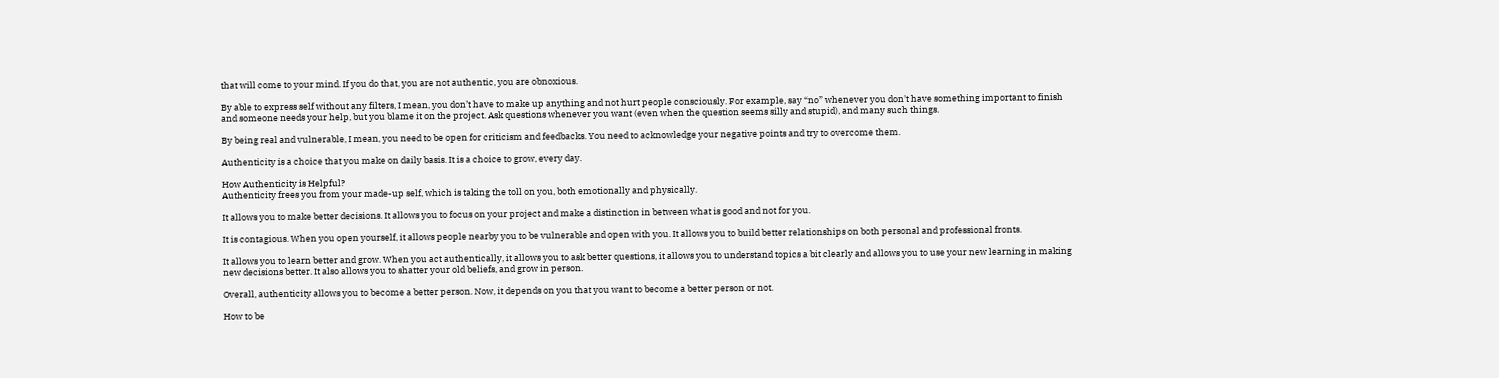that will come to your mind. If you do that, you are not authentic, you are obnoxious.

By able to express self without any filters, I mean, you don’t have to make up anything and not hurt people consciously. For example, say “no” whenever you don't have something important to finish and someone needs your help, but you blame it on the project. Ask questions whenever you want (even when the question seems silly and stupid), and many such things.

By being real and vulnerable, I mean, you need to be open for criticism and feedbacks. You need to acknowledge your negative points and try to overcome them.

Authenticity is a choice that you make on daily basis. It is a choice to grow, every day.

How Authenticity is Helpful?
Authenticity frees you from your made-up self, which is taking the toll on you, both emotionally and physically.

It allows you to make better decisions. It allows you to focus on your project and make a distinction in between what is good and not for you.

It is contagious. When you open yourself, it allows people nearby you to be vulnerable and open with you. It allows you to build better relationships on both personal and professional fronts.

It allows you to learn better and grow. When you act authentically, it allows you to ask better questions, it allows you to understand topics a bit clearly and allows you to use your new learning in making new decisions better. It also allows you to shatter your old beliefs, and grow in person.

Overall, authenticity allows you to become a better person. Now, it depends on you that you want to become a better person or not.

How to be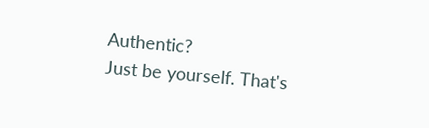Authentic?
Just be yourself. That's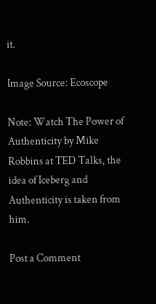it.

Image Source: Ecoscope

Note: Watch The Power of Authenticity by Mike Robbins at TED Talks, the idea of Iceberg and Authenticity is taken from him.

Post a Comment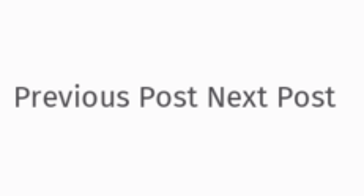Previous Post Next Post